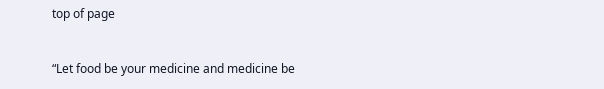top of page


“Let food be your medicine and medicine be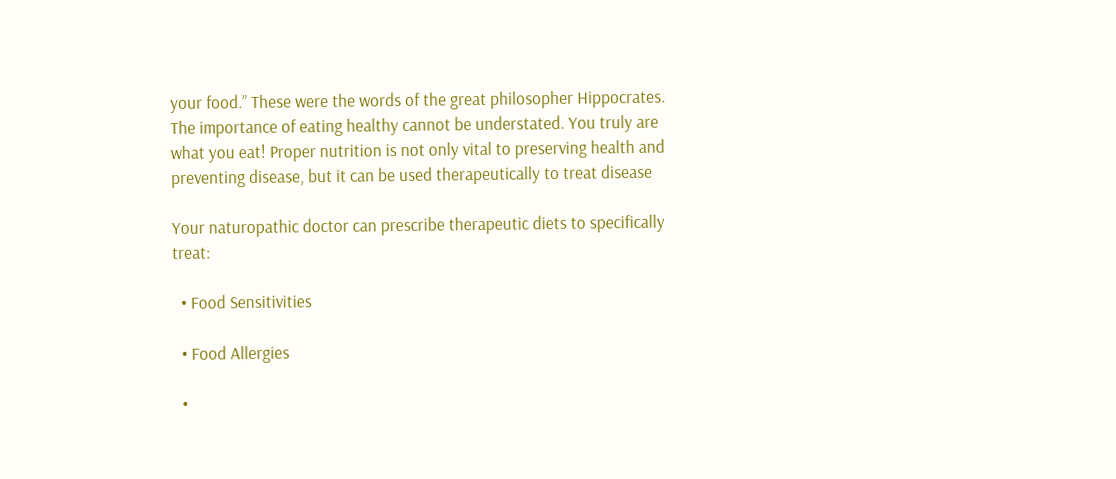your food.” These were the words of the great philosopher Hippocrates. The importance of eating healthy cannot be understated. You truly are what you eat! Proper nutrition is not only vital to preserving health and preventing disease, but it can be used therapeutically to treat disease

Your naturopathic doctor can prescribe therapeutic diets to specifically treat:

  • Food Sensitivities

  • Food Allergies

  •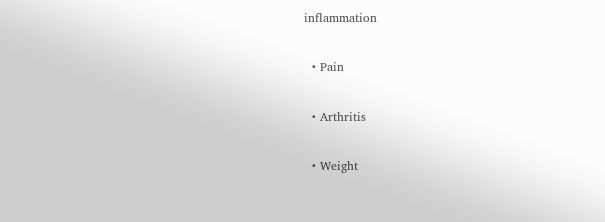inflammation

  • Pain

  • Arthritis

  • Weight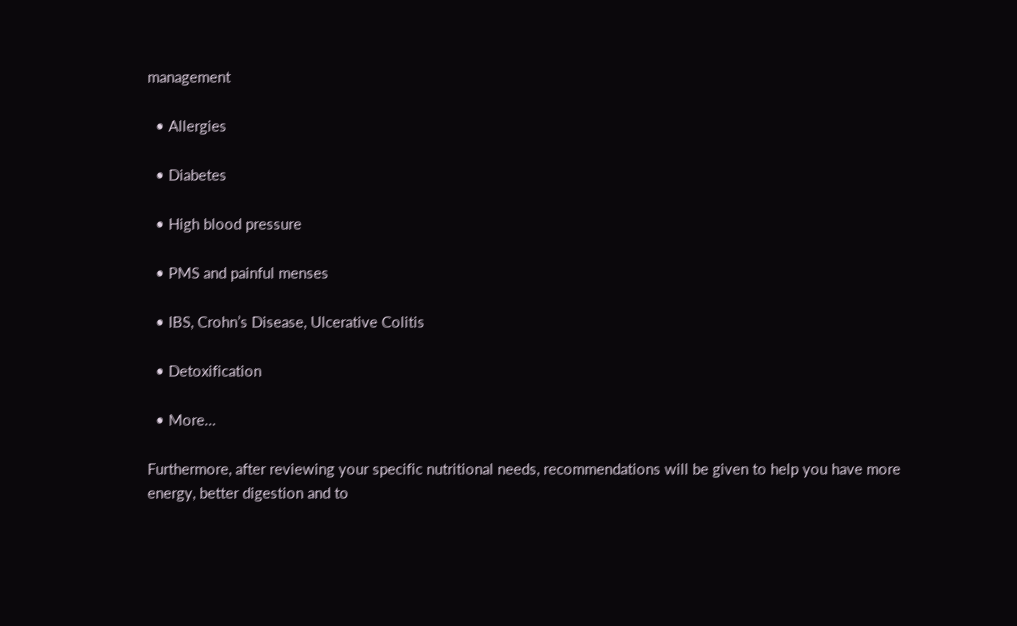management

  • Allergies

  • Diabetes

  • High blood pressure

  • PMS and painful menses

  • IBS, Crohn’s Disease, Ulcerative Colitis

  • Detoxification

  • More…

Furthermore, after reviewing your specific nutritional needs, recommendations will be given to help you have more energy, better digestion and to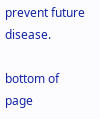prevent future disease.

bottom of page